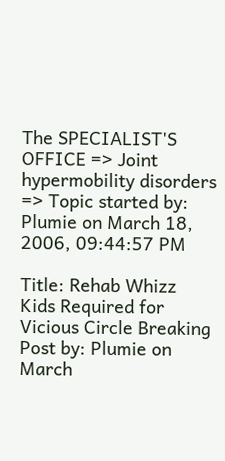The SPECIALIST'S OFFICE => Joint hypermobility disorders => Topic started by: Plumie on March 18, 2006, 09:44:57 PM

Title: Rehab Whizz Kids Required for Vicious Circle Breaking
Post by: Plumie on March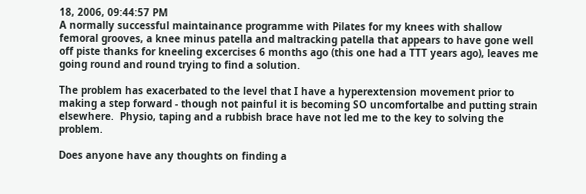18, 2006, 09:44:57 PM
A normally successful maintainance programme with Pilates for my knees with shallow femoral grooves, a knee minus patella and maltracking patella that appears to have gone well off piste thanks for kneeling excercises 6 months ago (this one had a TTT years ago), leaves me going round and round trying to find a solution.

The problem has exacerbated to the level that I have a hyperextension movement prior to making a step forward - though not painful it is becoming SO uncomfortalbe and putting strain elsewhere.  Physio, taping and a rubbish brace have not led me to the key to solving the problem.

Does anyone have any thoughts on finding a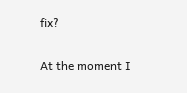fix?

At the moment I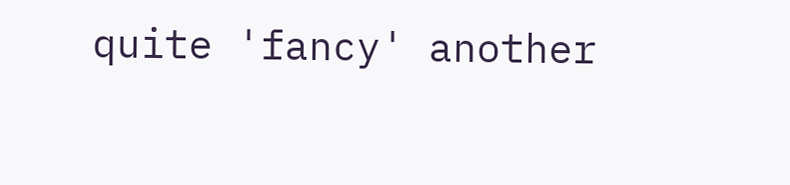quite 'fancy' another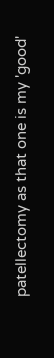patellectomy as that one is my 'good'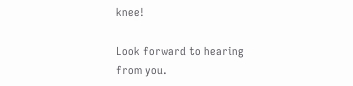knee!

Look forward to hearing from you.